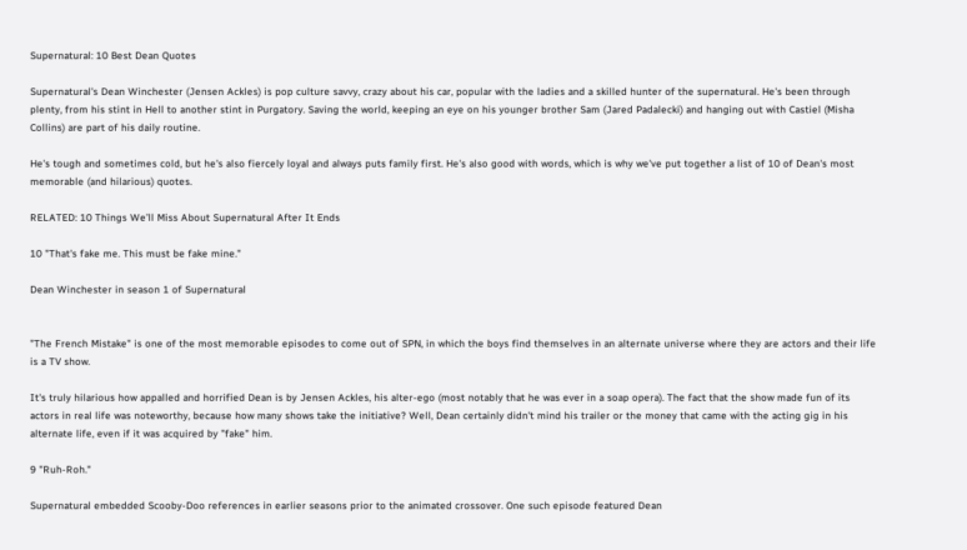Supernatural: 10 Best Dean Quotes

Supernatural's Dean Winchester (Jensen Ackles) is pop culture savvy, crazy about his car, popular with the ladies and a skilled hunter of the supernatural. He's been through plenty, from his stint in Hell to another stint in Purgatory. Saving the world, keeping an eye on his younger brother Sam (Jared Padalecki) and hanging out with Castiel (Misha Collins) are part of his daily routine.

He's tough and sometimes cold, but he's also fiercely loyal and always puts family first. He's also good with words, which is why we've put together a list of 10 of Dean's most memorable (and hilarious) quotes.

RELATED: 10 Things We’ll Miss About Supernatural After It Ends

10 "That's fake me. This must be fake mine."

Dean Winchester in season 1 of Supernatural


"The French Mistake" is one of the most memorable episodes to come out of SPN, in which the boys find themselves in an alternate universe where they are actors and their life is a TV show.

It's truly hilarious how appalled and horrified Dean is by Jensen Ackles, his alter-ego (most notably that he was ever in a soap opera). The fact that the show made fun of its actors in real life was noteworthy, because how many shows take the initiative? Well, Dean certainly didn't mind his trailer or the money that came with the acting gig in his alternate life, even if it was acquired by "fake" him.

9 "Ruh-Roh."

Supernatural embedded Scooby-Doo references in earlier seasons prior to the animated crossover. One such episode featured Dean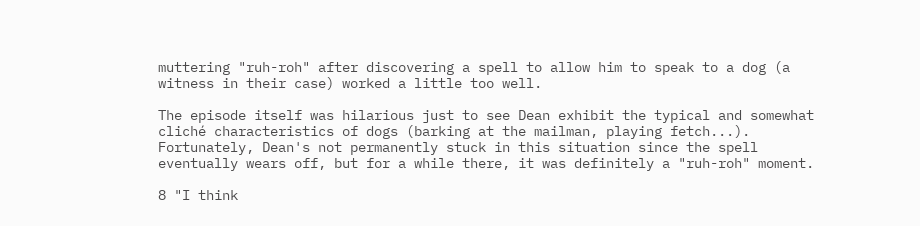muttering "ruh-roh" after discovering a spell to allow him to speak to a dog (a witness in their case) worked a little too well.

The episode itself was hilarious just to see Dean exhibit the typical and somewhat cliché characteristics of dogs (barking at the mailman, playing fetch...). Fortunately, Dean's not permanently stuck in this situation since the spell eventually wears off, but for a while there, it was definitely a "ruh-roh" moment.

8 "I think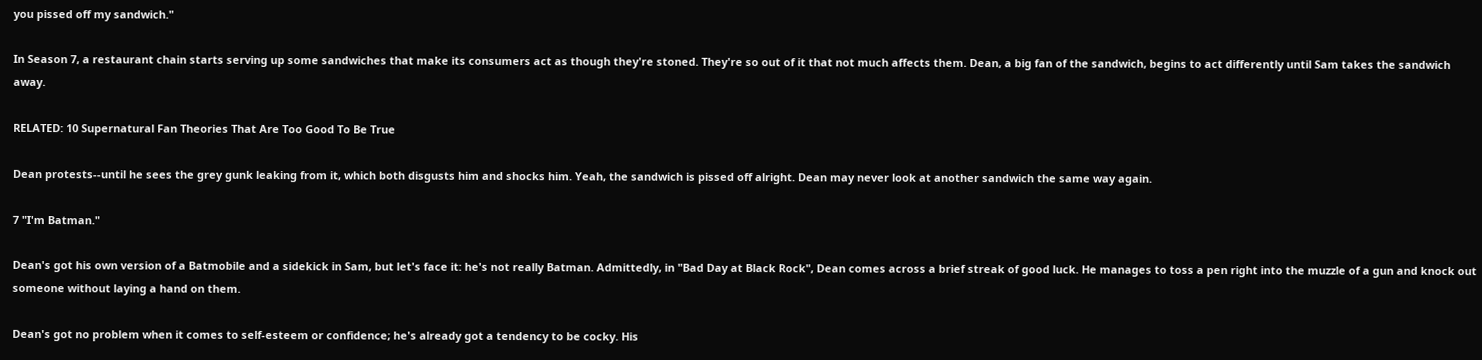you pissed off my sandwich."

In Season 7, a restaurant chain starts serving up some sandwiches that make its consumers act as though they're stoned. They're so out of it that not much affects them. Dean, a big fan of the sandwich, begins to act differently until Sam takes the sandwich away.

RELATED: 10 Supernatural Fan Theories That Are Too Good To Be True

Dean protests--until he sees the grey gunk leaking from it, which both disgusts him and shocks him. Yeah, the sandwich is pissed off alright. Dean may never look at another sandwich the same way again.

7 "I'm Batman."

Dean's got his own version of a Batmobile and a sidekick in Sam, but let's face it: he's not really Batman. Admittedly, in "Bad Day at Black Rock", Dean comes across a brief streak of good luck. He manages to toss a pen right into the muzzle of a gun and knock out someone without laying a hand on them.

Dean's got no problem when it comes to self-esteem or confidence; he's already got a tendency to be cocky. His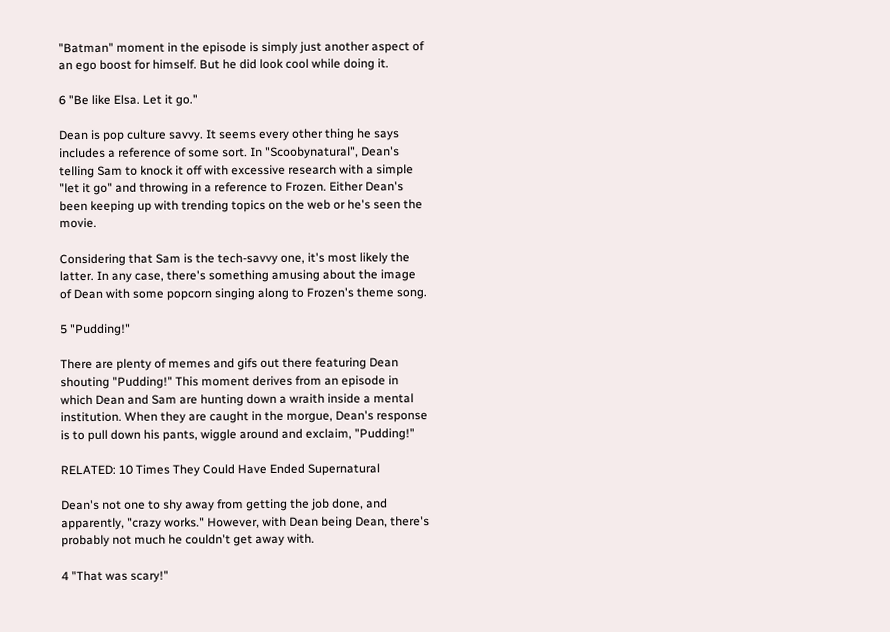"Batman" moment in the episode is simply just another aspect of an ego boost for himself. But he did look cool while doing it.

6 "Be like Elsa. Let it go."

Dean is pop culture savvy. It seems every other thing he says includes a reference of some sort. In "Scoobynatural", Dean's telling Sam to knock it off with excessive research with a simple "let it go" and throwing in a reference to Frozen. Either Dean's been keeping up with trending topics on the web or he's seen the movie.

Considering that Sam is the tech-savvy one, it's most likely the latter. In any case, there's something amusing about the image of Dean with some popcorn singing along to Frozen's theme song.

5 "Pudding!"

There are plenty of memes and gifs out there featuring Dean shouting "Pudding!" This moment derives from an episode in which Dean and Sam are hunting down a wraith inside a mental institution. When they are caught in the morgue, Dean's response is to pull down his pants, wiggle around and exclaim, "Pudding!"

RELATED: 10 Times They Could Have Ended Supernatural

Dean's not one to shy away from getting the job done, and apparently, "crazy works." However, with Dean being Dean, there's probably not much he couldn't get away with.

4 "That was scary!"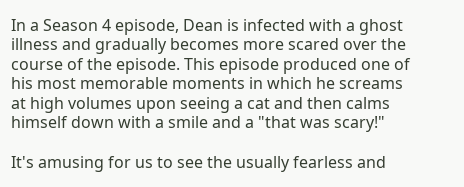In a Season 4 episode, Dean is infected with a ghost illness and gradually becomes more scared over the course of the episode. This episode produced one of his most memorable moments in which he screams at high volumes upon seeing a cat and then calms himself down with a smile and a "that was scary!"

It's amusing for us to see the usually fearless and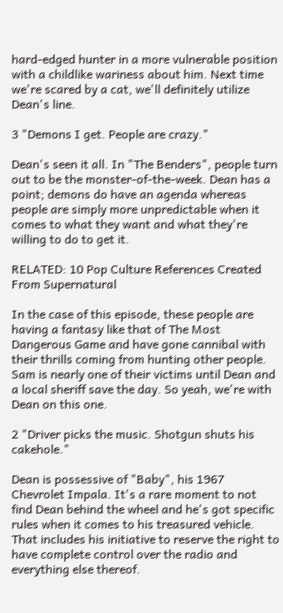hard-edged hunter in a more vulnerable position with a childlike wariness about him. Next time we're scared by a cat, we'll definitely utilize Dean's line.

3 "Demons I get. People are crazy."

Dean's seen it all. In "The Benders", people turn out to be the monster-of-the-week. Dean has a point; demons do have an agenda whereas people are simply more unpredictable when it comes to what they want and what they're willing to do to get it.

RELATED: 10 Pop Culture References Created From Supernatural

In the case of this episode, these people are having a fantasy like that of The Most Dangerous Game and have gone cannibal with their thrills coming from hunting other people. Sam is nearly one of their victims until Dean and a local sheriff save the day. So yeah, we're with Dean on this one.

2 "Driver picks the music. Shotgun shuts his cakehole."

Dean is possessive of "Baby", his 1967 Chevrolet Impala. It's a rare moment to not find Dean behind the wheel and he's got specific rules when it comes to his treasured vehicle. That includes his initiative to reserve the right to have complete control over the radio and everything else thereof.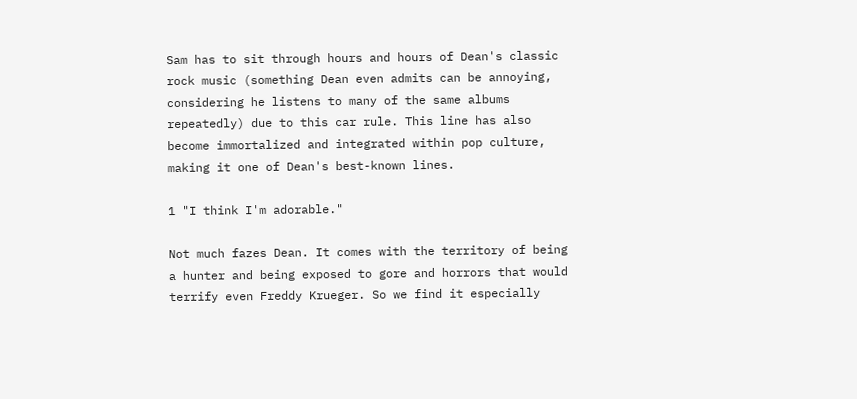Sam has to sit through hours and hours of Dean's classic rock music (something Dean even admits can be annoying, considering he listens to many of the same albums repeatedly) due to this car rule. This line has also become immortalized and integrated within pop culture, making it one of Dean's best-known lines.

1 "I think I'm adorable."

Not much fazes Dean. It comes with the territory of being a hunter and being exposed to gore and horrors that would terrify even Freddy Krueger. So we find it especially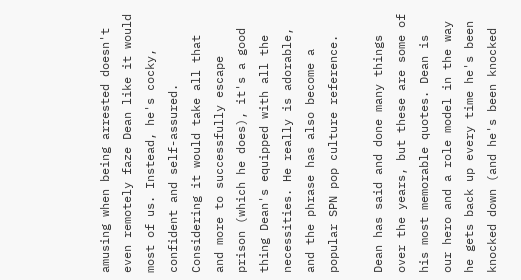amusing when being arrested doesn't even remotely faze Dean like it would most of us. Instead, he's cocky, confident and self-assured. Considering it would take all that and more to successfully escape prison (which he does), it's a good thing Dean's equipped with all the necessities. He really is adorable, and the phrase has also become a popular SPN pop culture reference.

Dean has said and done many things over the years, but these are some of his most memorable quotes. Dean is our hero and a role model in the way he gets back up every time he's been knocked down (and he's been knocked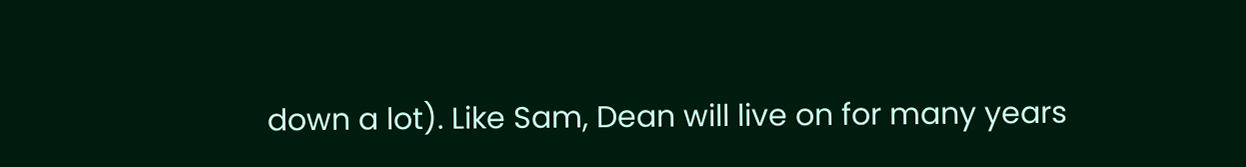down a lot). Like Sam, Dean will live on for many years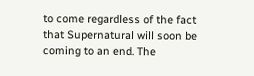to come regardless of the fact that Supernatural will soon be coming to an end. The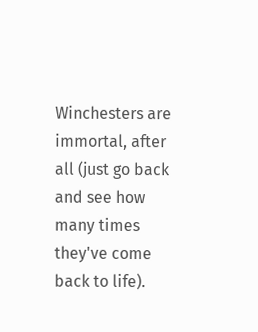Winchesters are immortal, after all (just go back and see how many times they've come back to life).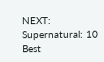NEXT: Supernatural: 10 Best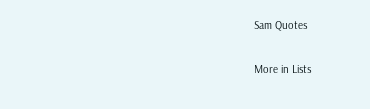Sam Quotes

More in Lists